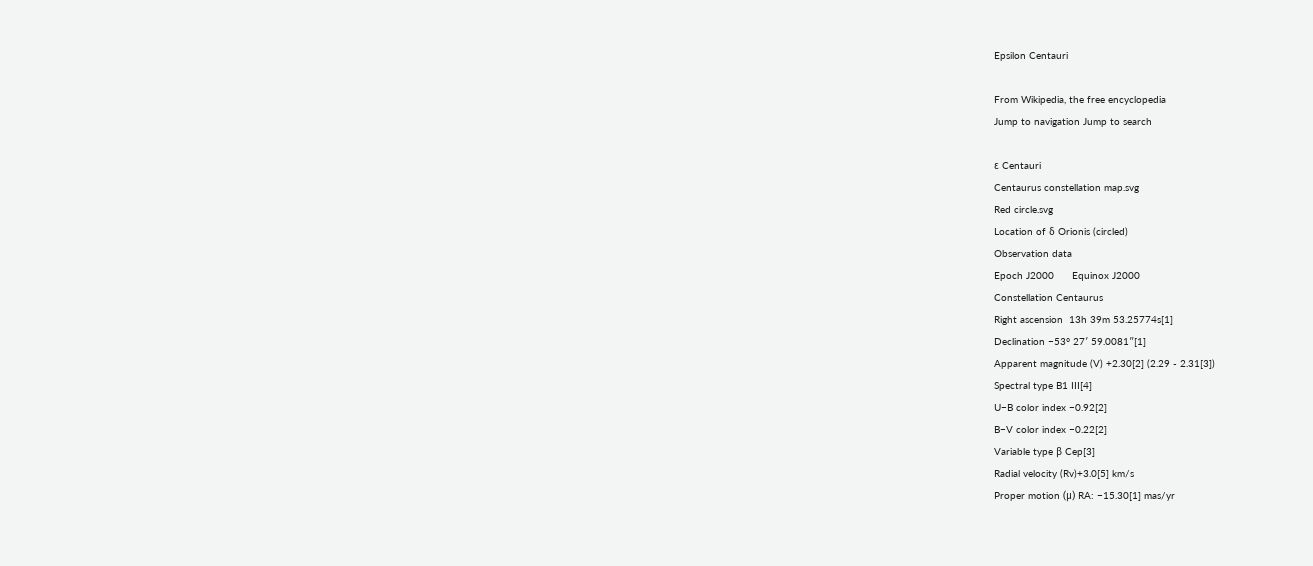Epsilon Centauri

From Wikipedia, the free encyclopedia
Jump to navigation Jump to search

ε Centauri
Centaurus constellation map.svg
Red circle.svg
Location of δ Orionis (circled)
Observation data
Epoch J2000      Equinox J2000
Constellation Centaurus
Right ascension  13h 39m 53.25774s[1]
Declination −53° 27′ 59.0081″[1]
Apparent magnitude (V) +2.30[2] (2.29 - 2.31[3])
Spectral type B1 III[4]
U−B color index −0.92[2]
B−V color index −0.22[2]
Variable type β Cep[3]
Radial velocity (Rv)+3.0[5] km/s
Proper motion (μ) RA: −15.30[1] mas/yr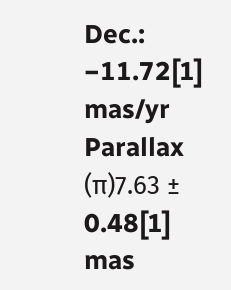Dec.: −11.72[1] mas/yr
Parallax (π)7.63 ± 0.48[1] mas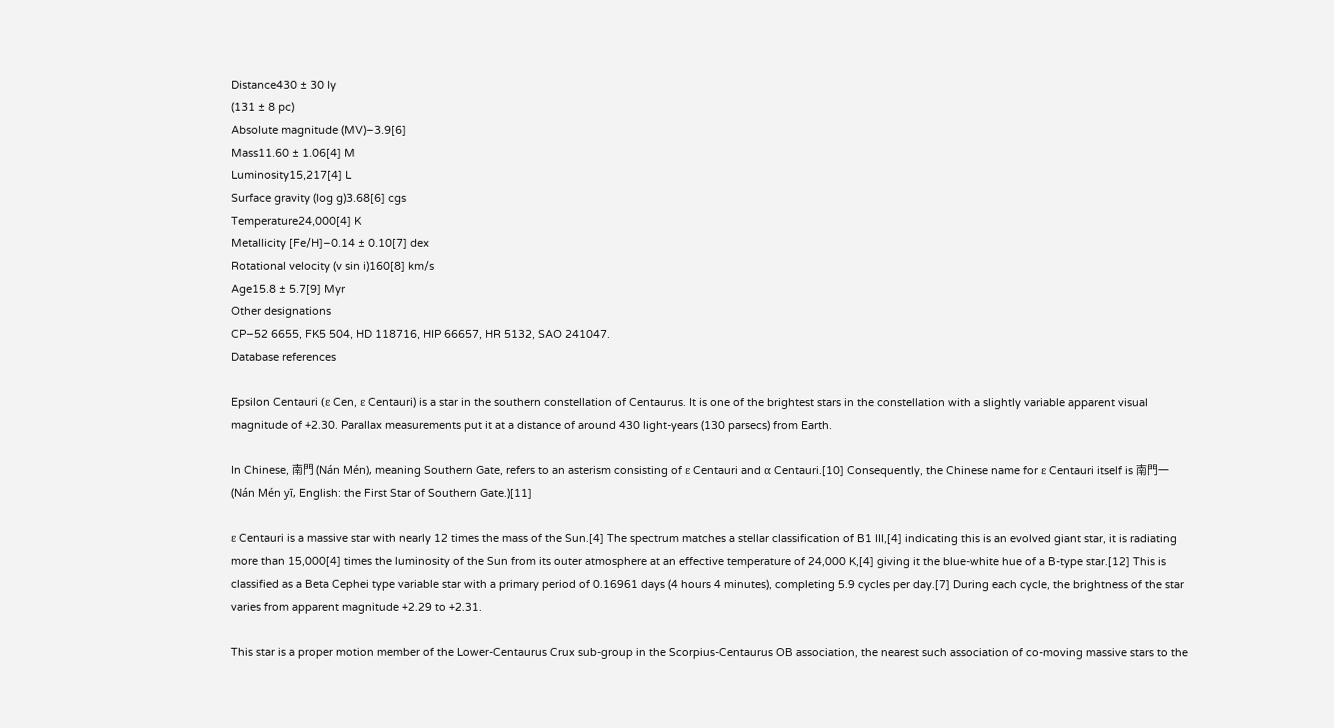Distance430 ± 30 ly
(131 ± 8 pc)
Absolute magnitude (MV)–3.9[6]
Mass11.60 ± 1.06[4] M
Luminosity15,217[4] L
Surface gravity (log g)3.68[6] cgs
Temperature24,000[4] K
Metallicity [Fe/H]–0.14 ± 0.10[7] dex
Rotational velocity (v sin i)160[8] km/s
Age15.8 ± 5.7[9] Myr
Other designations
CP−52 6655, FK5 504, HD 118716, HIP 66657, HR 5132, SAO 241047.
Database references

Epsilon Centauri (ε Cen, ε Centauri) is a star in the southern constellation of Centaurus. It is one of the brightest stars in the constellation with a slightly variable apparent visual magnitude of +2.30. Parallax measurements put it at a distance of around 430 light-years (130 parsecs) from Earth.

In Chinese, 南門 (Nán Mén), meaning Southern Gate, refers to an asterism consisting of ε Centauri and α Centauri.[10] Consequently, the Chinese name for ε Centauri itself is 南門一 (Nán Mén yī, English: the First Star of Southern Gate.)[11]

ε Centauri is a massive star with nearly 12 times the mass of the Sun.[4] The spectrum matches a stellar classification of B1 III,[4] indicating this is an evolved giant star, it is radiating more than 15,000[4] times the luminosity of the Sun from its outer atmosphere at an effective temperature of 24,000 K,[4] giving it the blue-white hue of a B-type star.[12] This is classified as a Beta Cephei type variable star with a primary period of 0.16961 days (4 hours 4 minutes), completing 5.9 cycles per day.[7] During each cycle, the brightness of the star varies from apparent magnitude +2.29 to +2.31.

This star is a proper motion member of the Lower-Centaurus Crux sub-group in the Scorpius-Centaurus OB association, the nearest such association of co-moving massive stars to the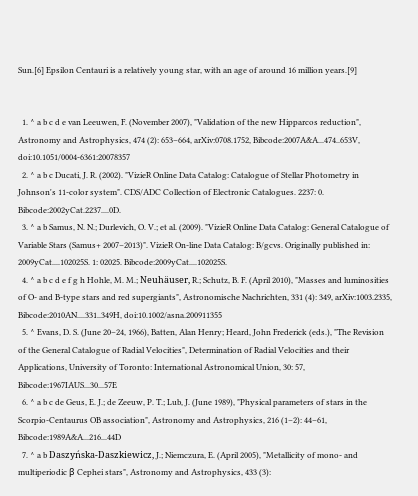Sun.[6] Epsilon Centauri is a relatively young star, with an age of around 16 million years.[9]


  1. ^ a b c d e van Leeuwen, F. (November 2007), "Validation of the new Hipparcos reduction", Astronomy and Astrophysics, 474 (2): 653–664, arXiv:0708.1752, Bibcode:2007A&A...474..653V, doi:10.1051/0004-6361:20078357
  2. ^ a b c Ducati, J. R. (2002). "VizieR Online Data Catalog: Catalogue of Stellar Photometry in Johnson's 11-color system". CDS/ADC Collection of Electronic Catalogues. 2237: 0. Bibcode:2002yCat.2237....0D.
  3. ^ a b Samus, N. N.; Durlevich, O. V.; et al. (2009). "VizieR Online Data Catalog: General Catalogue of Variable Stars (Samus+ 2007–2013)". VizieR On-line Data Catalog: B/gcvs. Originally published in: 2009yCat....102025S. 1: 02025. Bibcode:2009yCat....102025S.
  4. ^ a b c d e f g h Hohle, M. M.; Neuhäuser, R.; Schutz, B. F. (April 2010), "Masses and luminosities of O- and B-type stars and red supergiants", Astronomische Nachrichten, 331 (4): 349, arXiv:1003.2335, Bibcode:2010AN....331..349H, doi:10.1002/asna.200911355
  5. ^ Evans, D. S. (June 20–24, 1966), Batten, Alan Henry; Heard, John Frederick (eds.), "The Revision of the General Catalogue of Radial Velocities", Determination of Radial Velocities and their Applications, University of Toronto: International Astronomical Union, 30: 57, Bibcode:1967IAUS...30...57E
  6. ^ a b c de Geus, E. J.; de Zeeuw, P. T.; Lub, J. (June 1989), "Physical parameters of stars in the Scorpio-Centaurus OB association", Astronomy and Astrophysics, 216 (1–2): 44–61, Bibcode:1989A&A...216...44D
  7. ^ a b Daszyńska-Daszkiewicz, J.; Niemczura, E. (April 2005), "Metallicity of mono- and multiperiodic β Cephei stars", Astronomy and Astrophysics, 433 (3):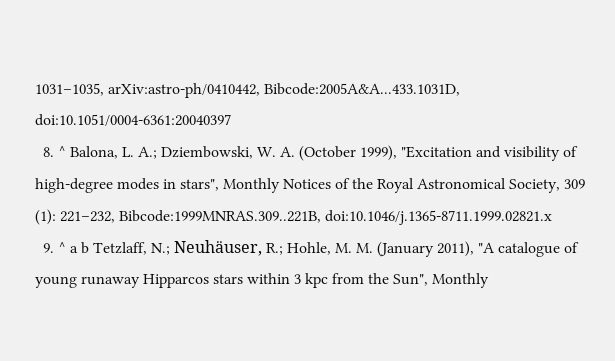1031–1035, arXiv:astro-ph/0410442, Bibcode:2005A&A...433.1031D, doi:10.1051/0004-6361:20040397
  8. ^ Balona, L. A.; Dziembowski, W. A. (October 1999), "Excitation and visibility of high-degree modes in stars", Monthly Notices of the Royal Astronomical Society, 309 (1): 221–232, Bibcode:1999MNRAS.309..221B, doi:10.1046/j.1365-8711.1999.02821.x
  9. ^ a b Tetzlaff, N.; Neuhäuser, R.; Hohle, M. M. (January 2011), "A catalogue of young runaway Hipparcos stars within 3 kpc from the Sun", Monthly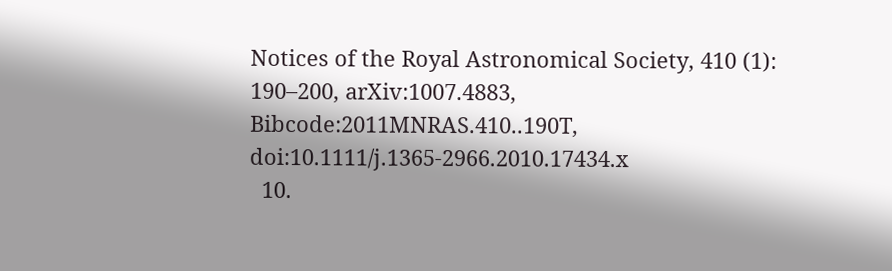Notices of the Royal Astronomical Society, 410 (1): 190–200, arXiv:1007.4883, Bibcode:2011MNRAS.410..190T, doi:10.1111/j.1365-2966.2010.17434.x
  10.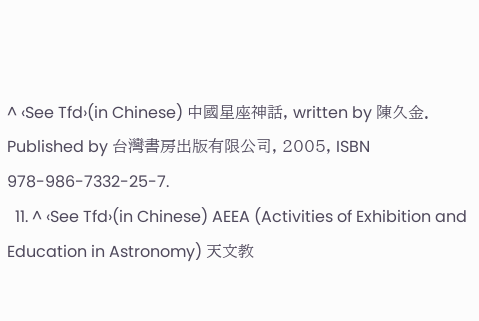^ ‹See Tfd›(in Chinese) 中國星座神話, written by 陳久金. Published by 台灣書房出版有限公司, 2005, ISBN 978-986-7332-25-7.
  11. ^ ‹See Tfd›(in Chinese) AEEA (Activities of Exhibition and Education in Astronomy) 天文教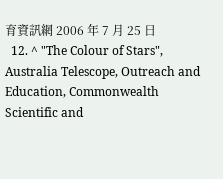育資訊網 2006 年 7 月 25 日
  12. ^ "The Colour of Stars", Australia Telescope, Outreach and Education, Commonwealth Scientific and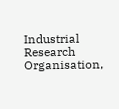Industrial Research Organisation,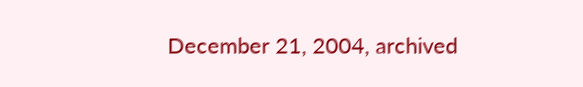December 21, 2004, archived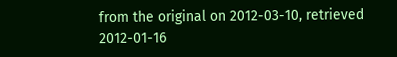from the original on 2012-03-10, retrieved 2012-01-16